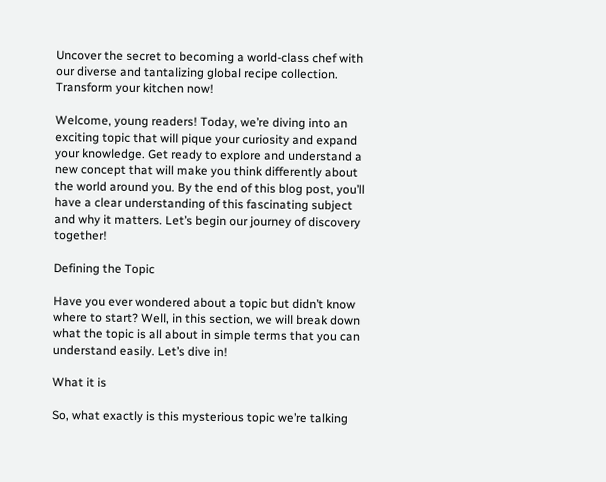Uncover the secret to becoming a world-class chef with our diverse and tantalizing global recipe collection. Transform your kitchen now!

Welcome, young readers! Today, we’re diving into an exciting topic that will pique your curiosity and expand your knowledge. Get ready to explore and understand a new concept that will make you think differently about the world around you. By the end of this blog post, you’ll have a clear understanding of this fascinating subject and why it matters. Let’s begin our journey of discovery together!

Defining the Topic

Have you ever wondered about a topic but didn’t know where to start? Well, in this section, we will break down what the topic is all about in simple terms that you can understand easily. Let’s dive in!

What it is

So, what exactly is this mysterious topic we’re talking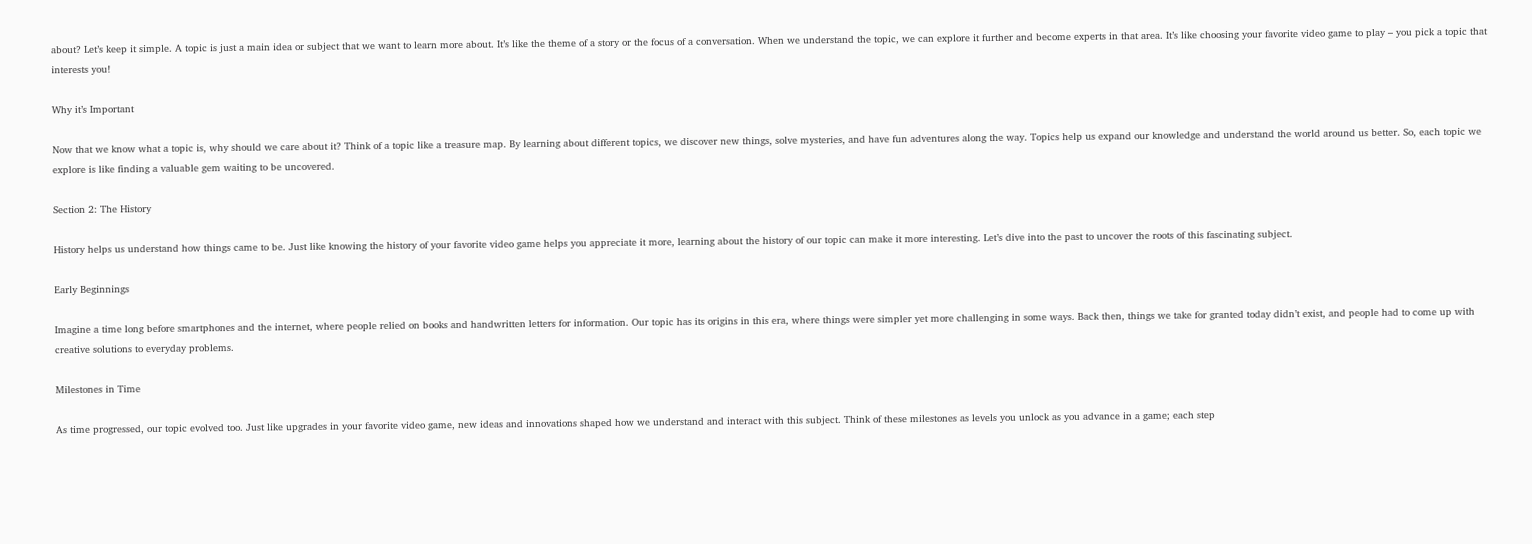about? Let’s keep it simple. A topic is just a main idea or subject that we want to learn more about. It’s like the theme of a story or the focus of a conversation. When we understand the topic, we can explore it further and become experts in that area. It’s like choosing your favorite video game to play – you pick a topic that interests you!

Why it’s Important

Now that we know what a topic is, why should we care about it? Think of a topic like a treasure map. By learning about different topics, we discover new things, solve mysteries, and have fun adventures along the way. Topics help us expand our knowledge and understand the world around us better. So, each topic we explore is like finding a valuable gem waiting to be uncovered.

Section 2: The History

History helps us understand how things came to be. Just like knowing the history of your favorite video game helps you appreciate it more, learning about the history of our topic can make it more interesting. Let’s dive into the past to uncover the roots of this fascinating subject.

Early Beginnings

Imagine a time long before smartphones and the internet, where people relied on books and handwritten letters for information. Our topic has its origins in this era, where things were simpler yet more challenging in some ways. Back then, things we take for granted today didn’t exist, and people had to come up with creative solutions to everyday problems.

Milestones in Time

As time progressed, our topic evolved too. Just like upgrades in your favorite video game, new ideas and innovations shaped how we understand and interact with this subject. Think of these milestones as levels you unlock as you advance in a game; each step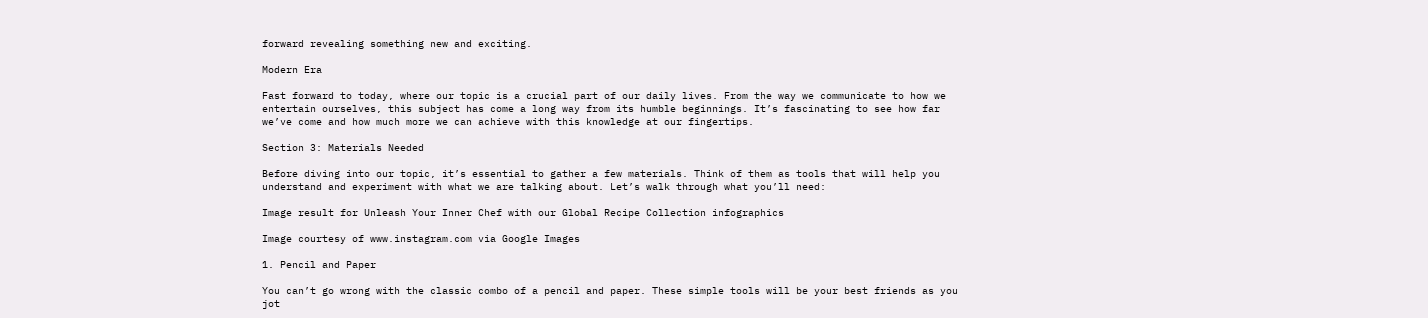forward revealing something new and exciting.

Modern Era

Fast forward to today, where our topic is a crucial part of our daily lives. From the way we communicate to how we entertain ourselves, this subject has come a long way from its humble beginnings. It’s fascinating to see how far we’ve come and how much more we can achieve with this knowledge at our fingertips.

Section 3: Materials Needed

Before diving into our topic, it’s essential to gather a few materials. Think of them as tools that will help you understand and experiment with what we are talking about. Let’s walk through what you’ll need:

Image result for Unleash Your Inner Chef with our Global Recipe Collection infographics

Image courtesy of www.instagram.com via Google Images

1. Pencil and Paper

You can’t go wrong with the classic combo of a pencil and paper. These simple tools will be your best friends as you jot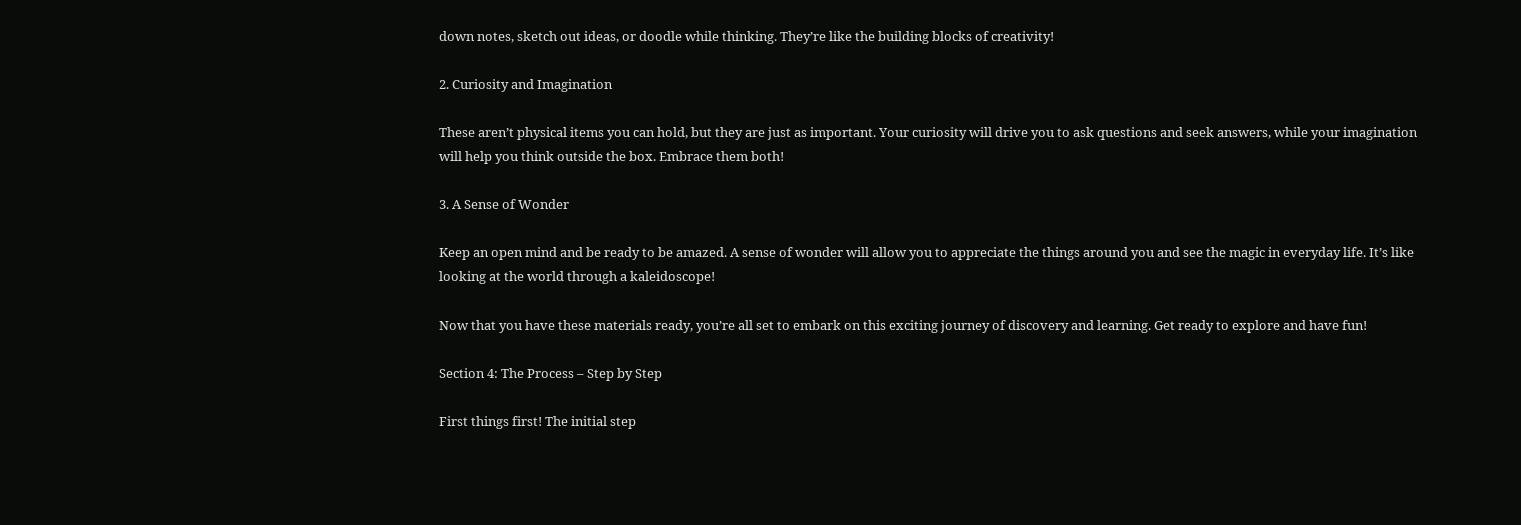down notes, sketch out ideas, or doodle while thinking. They’re like the building blocks of creativity!

2. Curiosity and Imagination

These aren’t physical items you can hold, but they are just as important. Your curiosity will drive you to ask questions and seek answers, while your imagination will help you think outside the box. Embrace them both!

3. A Sense of Wonder

Keep an open mind and be ready to be amazed. A sense of wonder will allow you to appreciate the things around you and see the magic in everyday life. It’s like looking at the world through a kaleidoscope!

Now that you have these materials ready, you’re all set to embark on this exciting journey of discovery and learning. Get ready to explore and have fun!

Section 4: The Process – Step by Step

First things first! The initial step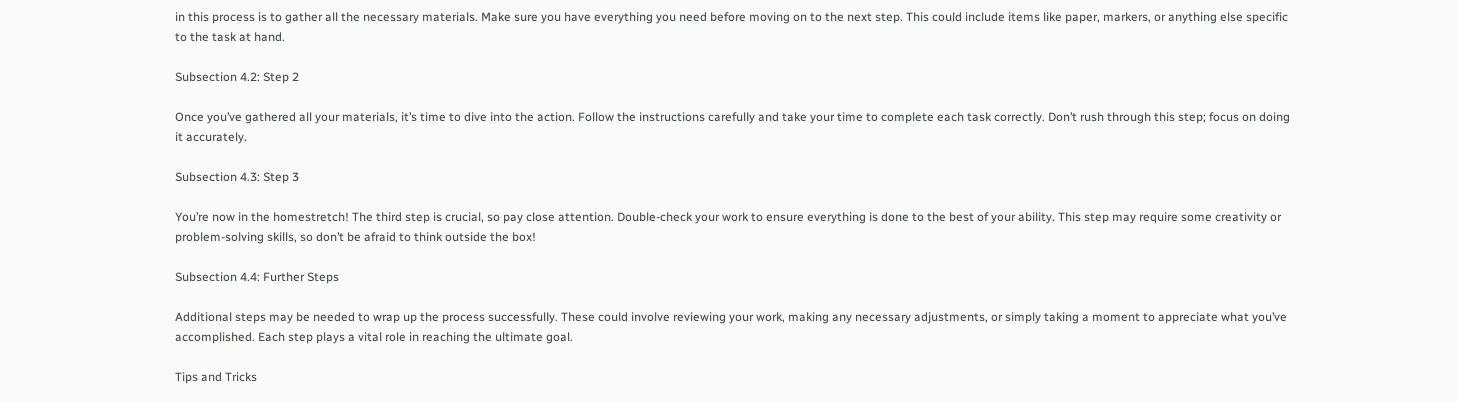in this process is to gather all the necessary materials. Make sure you have everything you need before moving on to the next step. This could include items like paper, markers, or anything else specific to the task at hand.

Subsection 4.2: Step 2

Once you’ve gathered all your materials, it’s time to dive into the action. Follow the instructions carefully and take your time to complete each task correctly. Don’t rush through this step; focus on doing it accurately.

Subsection 4.3: Step 3

You’re now in the homestretch! The third step is crucial, so pay close attention. Double-check your work to ensure everything is done to the best of your ability. This step may require some creativity or problem-solving skills, so don’t be afraid to think outside the box!

Subsection 4.4: Further Steps

Additional steps may be needed to wrap up the process successfully. These could involve reviewing your work, making any necessary adjustments, or simply taking a moment to appreciate what you’ve accomplished. Each step plays a vital role in reaching the ultimate goal.

Tips and Tricks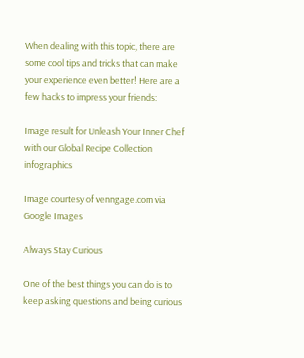When dealing with this topic, there are some cool tips and tricks that can make your experience even better! Here are a few hacks to impress your friends:

Image result for Unleash Your Inner Chef with our Global Recipe Collection infographics

Image courtesy of venngage.com via Google Images

Always Stay Curious

One of the best things you can do is to keep asking questions and being curious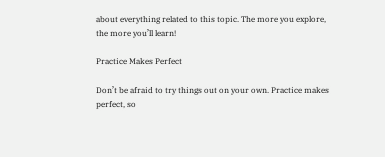about everything related to this topic. The more you explore, the more you’ll learn!

Practice Makes Perfect

Don’t be afraid to try things out on your own. Practice makes perfect, so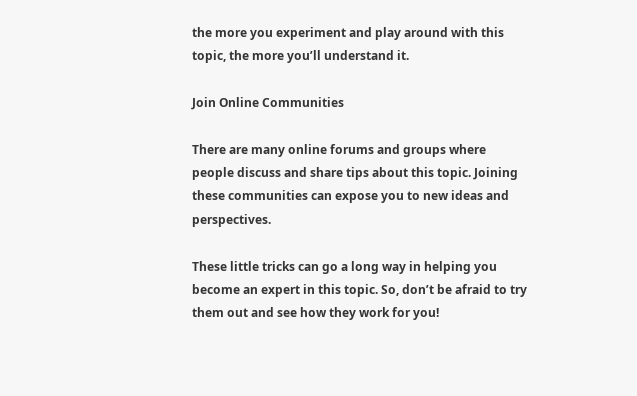the more you experiment and play around with this topic, the more you’ll understand it.

Join Online Communities

There are many online forums and groups where people discuss and share tips about this topic. Joining these communities can expose you to new ideas and perspectives.

These little tricks can go a long way in helping you become an expert in this topic. So, don’t be afraid to try them out and see how they work for you!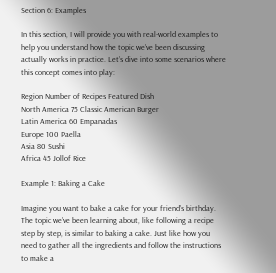Section 6: Examples

In this section, I will provide you with real-world examples to help you understand how the topic we’ve been discussing actually works in practice. Let’s dive into some scenarios where this concept comes into play:

Region Number of Recipes Featured Dish
North America 75 Classic American Burger
Latin America 60 Empanadas
Europe 100 Paella
Asia 80 Sushi
Africa 45 Jollof Rice

Example 1: Baking a Cake

Imagine you want to bake a cake for your friend’s birthday. The topic we’ve been learning about, like following a recipe step by step, is similar to baking a cake. Just like how you need to gather all the ingredients and follow the instructions to make a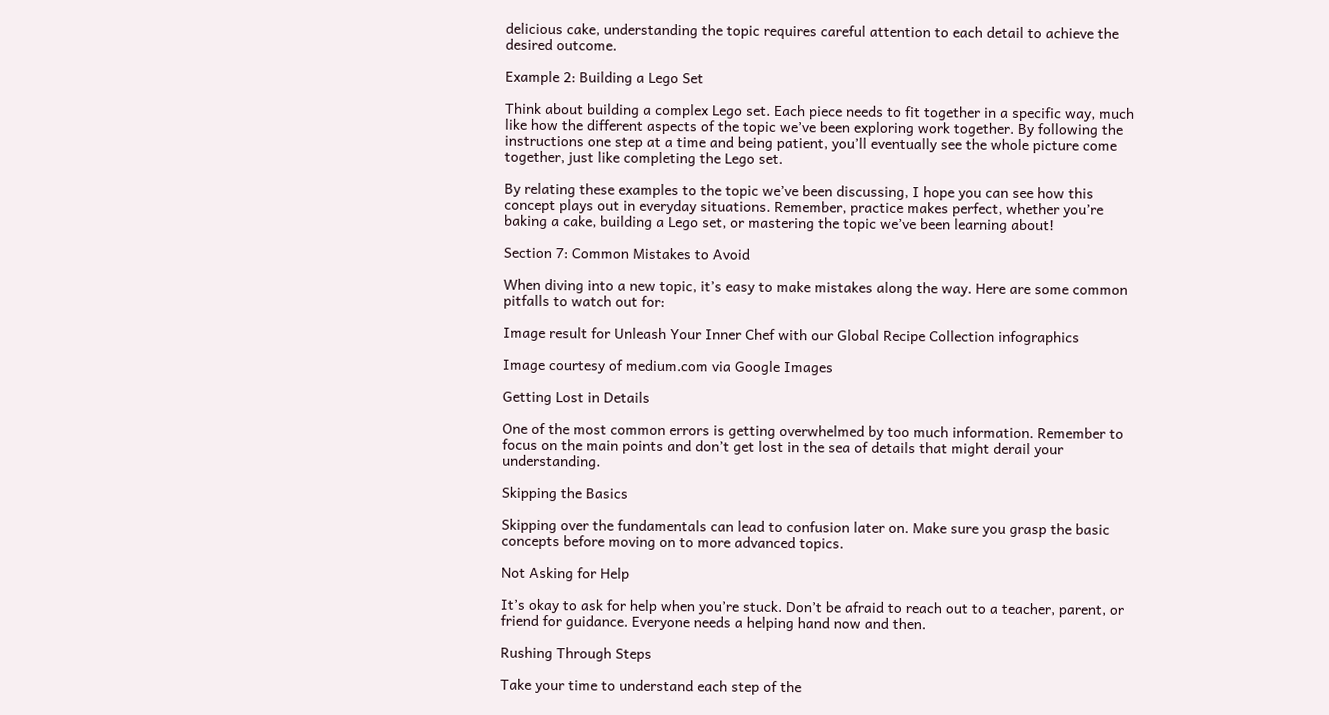delicious cake, understanding the topic requires careful attention to each detail to achieve the desired outcome.

Example 2: Building a Lego Set

Think about building a complex Lego set. Each piece needs to fit together in a specific way, much like how the different aspects of the topic we’ve been exploring work together. By following the instructions one step at a time and being patient, you’ll eventually see the whole picture come together, just like completing the Lego set.

By relating these examples to the topic we’ve been discussing, I hope you can see how this concept plays out in everyday situations. Remember, practice makes perfect, whether you’re baking a cake, building a Lego set, or mastering the topic we’ve been learning about!

Section 7: Common Mistakes to Avoid

When diving into a new topic, it’s easy to make mistakes along the way. Here are some common pitfalls to watch out for:

Image result for Unleash Your Inner Chef with our Global Recipe Collection infographics

Image courtesy of medium.com via Google Images

Getting Lost in Details

One of the most common errors is getting overwhelmed by too much information. Remember to focus on the main points and don’t get lost in the sea of details that might derail your understanding.

Skipping the Basics

Skipping over the fundamentals can lead to confusion later on. Make sure you grasp the basic concepts before moving on to more advanced topics.

Not Asking for Help

It’s okay to ask for help when you’re stuck. Don’t be afraid to reach out to a teacher, parent, or friend for guidance. Everyone needs a helping hand now and then.

Rushing Through Steps

Take your time to understand each step of the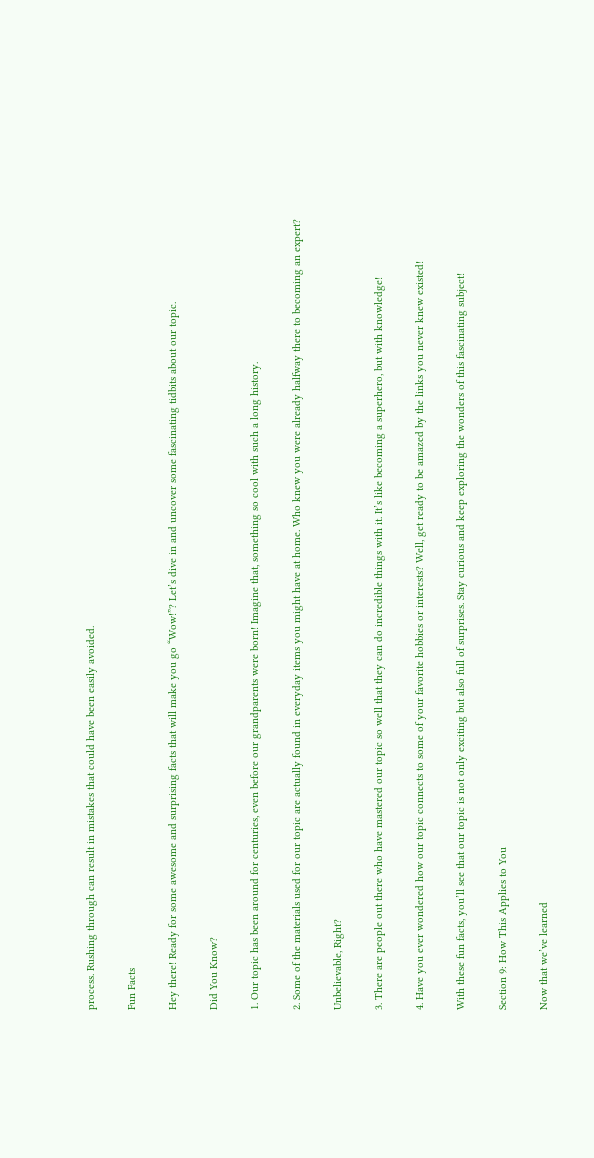process. Rushing through can result in mistakes that could have been easily avoided.

Fun Facts

Hey there! Ready for some awesome and surprising facts that will make you go “Wow!”? Let’s dive in and uncover some fascinating tidbits about our topic.

Did You Know?

1. Our topic has been around for centuries, even before our grandparents were born! Imagine that, something so cool with such a long history.

2. Some of the materials used for our topic are actually found in everyday items you might have at home. Who knew you were already halfway there to becoming an expert?

Unbelievable, Right?

3. There are people out there who have mastered our topic so well that they can do incredible things with it. It’s like becoming a superhero, but with knowledge!

4. Have you ever wondered how our topic connects to some of your favorite hobbies or interests? Well, get ready to be amazed by the links you never knew existed!

With these fun facts, you’ll see that our topic is not only exciting but also full of surprises. Stay curious and keep exploring the wonders of this fascinating subject!

Section 9: How This Applies to You

Now that we’ve learned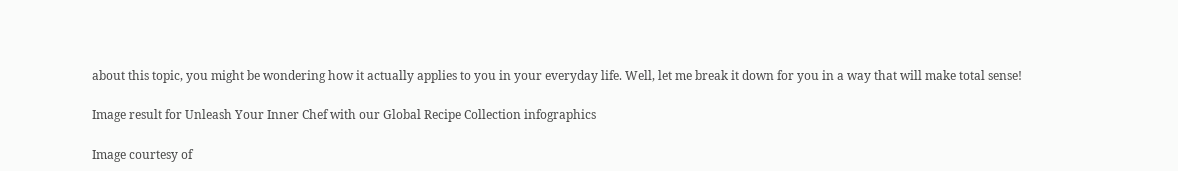about this topic, you might be wondering how it actually applies to you in your everyday life. Well, let me break it down for you in a way that will make total sense!

Image result for Unleash Your Inner Chef with our Global Recipe Collection infographics

Image courtesy of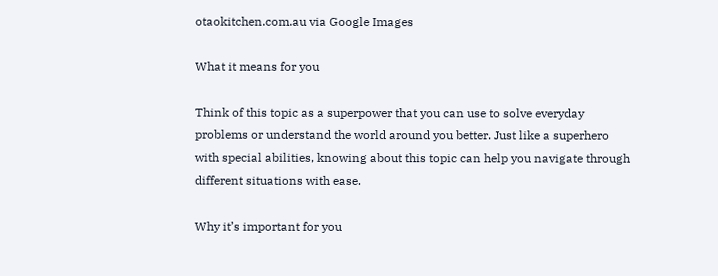otaokitchen.com.au via Google Images

What it means for you

Think of this topic as a superpower that you can use to solve everyday problems or understand the world around you better. Just like a superhero with special abilities, knowing about this topic can help you navigate through different situations with ease.

Why it’s important for you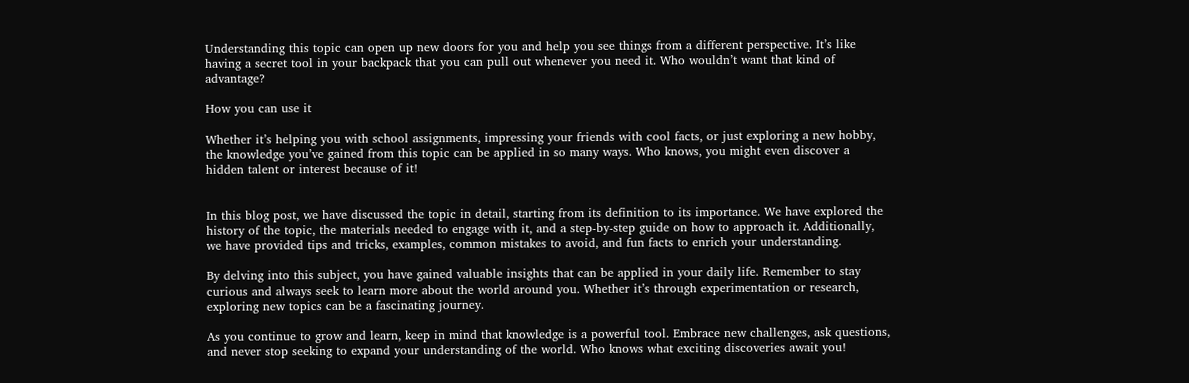Understanding this topic can open up new doors for you and help you see things from a different perspective. It’s like having a secret tool in your backpack that you can pull out whenever you need it. Who wouldn’t want that kind of advantage?

How you can use it

Whether it’s helping you with school assignments, impressing your friends with cool facts, or just exploring a new hobby, the knowledge you’ve gained from this topic can be applied in so many ways. Who knows, you might even discover a hidden talent or interest because of it!


In this blog post, we have discussed the topic in detail, starting from its definition to its importance. We have explored the history of the topic, the materials needed to engage with it, and a step-by-step guide on how to approach it. Additionally, we have provided tips and tricks, examples, common mistakes to avoid, and fun facts to enrich your understanding.

By delving into this subject, you have gained valuable insights that can be applied in your daily life. Remember to stay curious and always seek to learn more about the world around you. Whether it’s through experimentation or research, exploring new topics can be a fascinating journey.

As you continue to grow and learn, keep in mind that knowledge is a powerful tool. Embrace new challenges, ask questions, and never stop seeking to expand your understanding of the world. Who knows what exciting discoveries await you!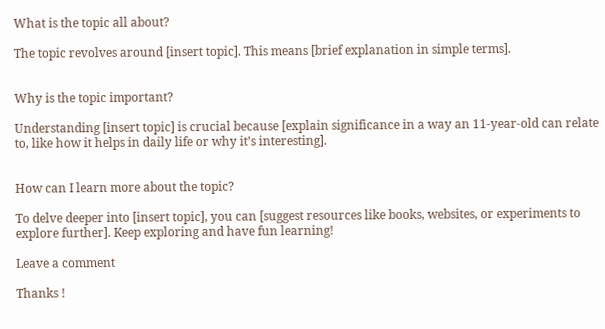What is the topic all about?

The topic revolves around [insert topic]. This means [brief explanation in simple terms].


Why is the topic important?

Understanding [insert topic] is crucial because [explain significance in a way an 11-year-old can relate to, like how it helps in daily life or why it’s interesting].


How can I learn more about the topic?

To delve deeper into [insert topic], you can [suggest resources like books, websites, or experiments to explore further]. Keep exploring and have fun learning!

Leave a comment

Thanks !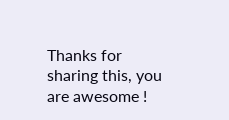Thanks for sharing this, you are awesome !